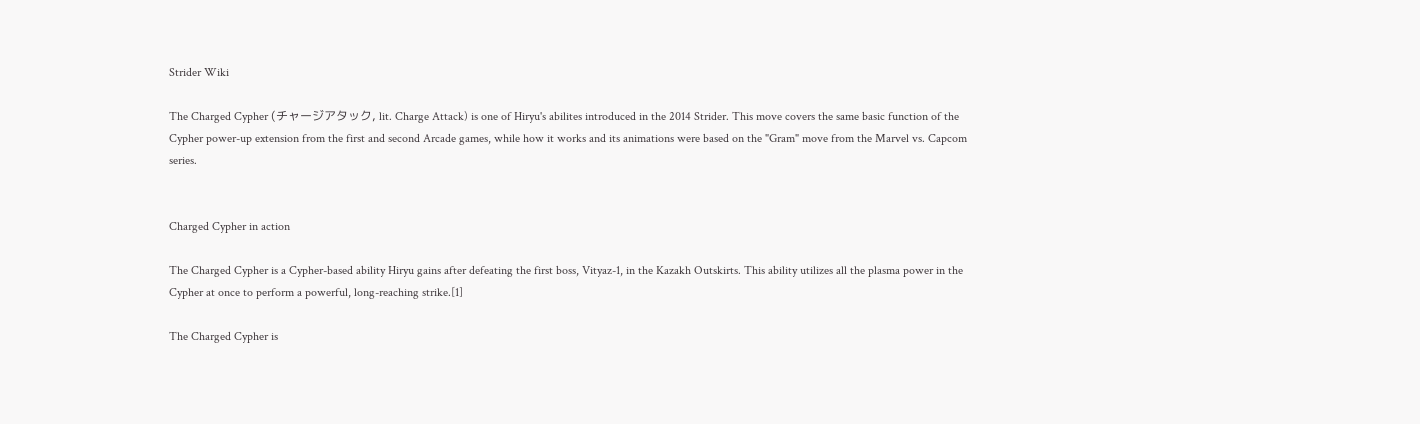Strider Wiki

The Charged Cypher (チャージアタック, lit. Charge Attack) is one of Hiryu's abilites introduced in the 2014 Strider. This move covers the same basic function of the Cypher power-up extension from the first and second Arcade games, while how it works and its animations were based on the "Gram" move from the Marvel vs. Capcom series.


Charged Cypher in action

The Charged Cypher is a Cypher-based ability Hiryu gains after defeating the first boss, Vityaz-1, in the Kazakh Outskirts. This ability utilizes all the plasma power in the Cypher at once to perform a powerful, long-reaching strike.[1]

The Charged Cypher is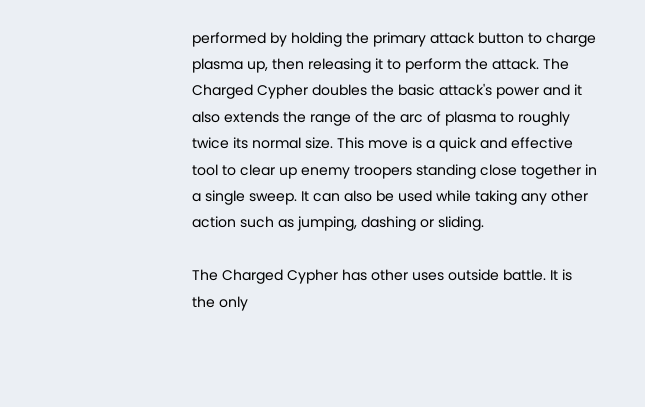performed by holding the primary attack button to charge plasma up, then releasing it to perform the attack. The Charged Cypher doubles the basic attack's power and it also extends the range of the arc of plasma to roughly twice its normal size. This move is a quick and effective tool to clear up enemy troopers standing close together in a single sweep. It can also be used while taking any other action such as jumping, dashing or sliding.

The Charged Cypher has other uses outside battle. It is the only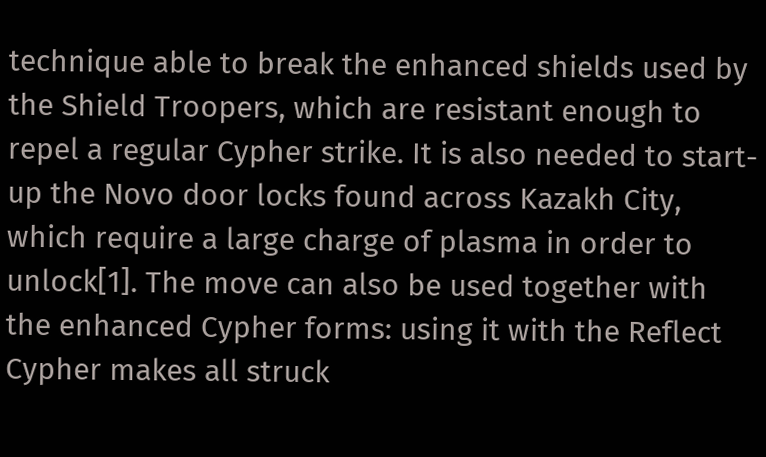technique able to break the enhanced shields used by the Shield Troopers, which are resistant enough to repel a regular Cypher strike. It is also needed to start-up the Novo door locks found across Kazakh City, which require a large charge of plasma in order to unlock[1]. The move can also be used together with the enhanced Cypher forms: using it with the Reflect Cypher makes all struck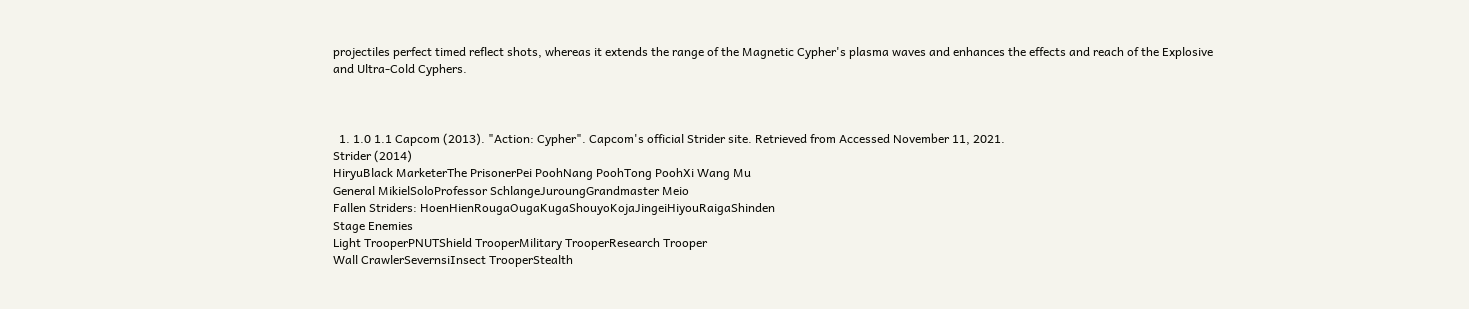projectiles perfect timed reflect shots, whereas it extends the range of the Magnetic Cypher's plasma waves and enhances the effects and reach of the Explosive and Ultra-Cold Cyphers.



  1. 1.0 1.1 Capcom (2013). "Action: Cypher". Capcom's official Strider site. Retrieved from Accessed November 11, 2021.
Strider (2014)
HiryuBlack MarketerThe PrisonerPei PoohNang PoohTong PoohXi Wang Mu
General MikielSoloProfessor SchlangeJuroungGrandmaster Meio
Fallen Striders: HoenHienRougaOugaKugaShouyoKojaJingeiHiyouRaigaShinden
Stage Enemies
Light TrooperPNUTShield TrooperMilitary TrooperResearch Trooper
Wall CrawlerSevernsiInsect TrooperStealth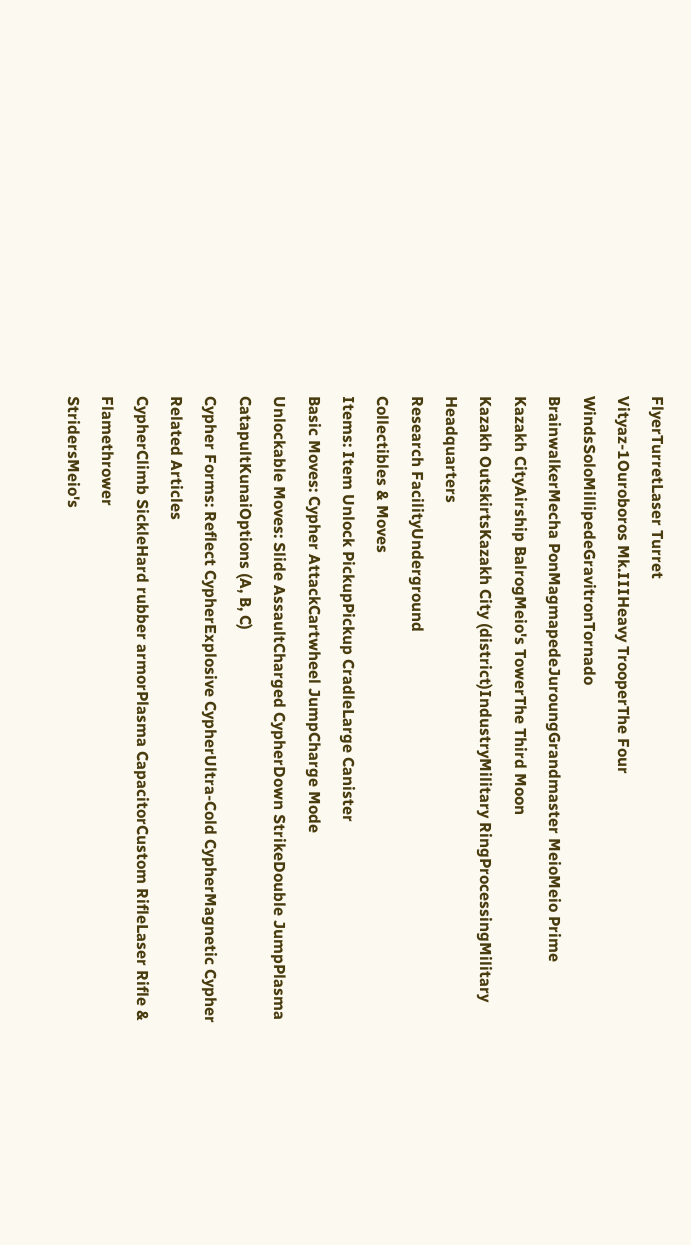FlyerTurretLaser Turret
Vityaz-1Ouroboros Mk.IIIHeavy TrooperThe Four WindsSoloMillipedeGravitronTornado
BrainwalkerMecha PonMagmapedeJuroungGrandmaster MeioMeio Prime
Kazakh CityAirship BalrogMeio's TowerThe Third Moon
Kazakh OutskirtsKazakh City (district)IndustryMilitary RingProcessingMilitary Headquarters
Research FacilityUnderground
Collectibles & Moves
Items: Item Unlock PickupPickup CradleLarge Canister
Basic Moves: Cypher AttackCartwheel JumpCharge Mode
Unlockable Moves: Slide AssaultCharged CypherDown StrikeDouble JumpPlasma CatapultKunaiOptions (A, B, C)
Cypher Forms: Reflect CypherExplosive CypherUltra-Cold CypherMagnetic Cypher
Related Articles
CypherClimb SickleHard rubber armorPlasma CapacitorCustom RifleLaser Rifle & Flamethrower
StridersMeio's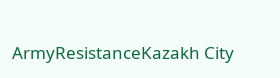ArmyResistanceKazakh City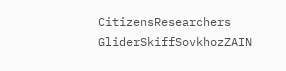CitizensResearchers
GliderSkiffSovkhozZAIN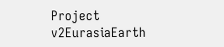Project v2EurasiaEarth